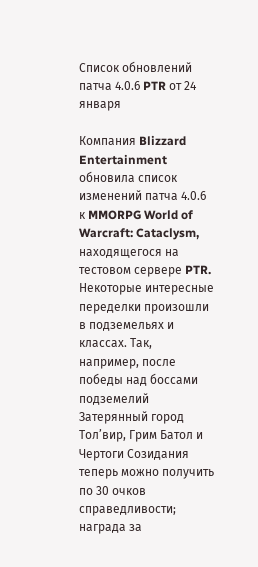Список обновлений патча 4.0.6 PTR от 24 января

Компания Blizzard Entertainment обновила список изменений патча 4.0.6 к MMORPG World of Warcraft: Cataclysm, находящегося на тестовом сервере PTR. Некоторые интересные переделки произошли в подземельях и классах. Так, например, после победы над боссами подземелий Затерянный город Тол’вир, Грим Батол и Чертоги Созидания теперь можно получить по 30 очков справедливости; награда за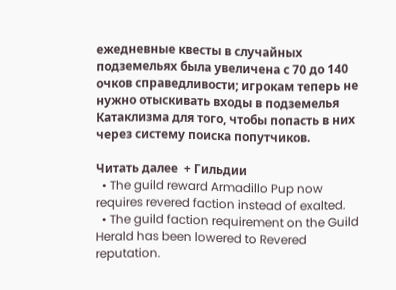ежедневные квесты в случайных подземельях была увеличена с 70 до 140 очков справедливости; игрокам теперь не нужно отыскивать входы в подземелья Катаклизма для того, чтобы попасть в них через систему поиска попутчиков.

Читать далее  + Гильдии
  • The guild reward Armadillo Pup now requires revered faction instead of exalted.
  • The guild faction requirement on the Guild Herald has been lowered to Revered reputation.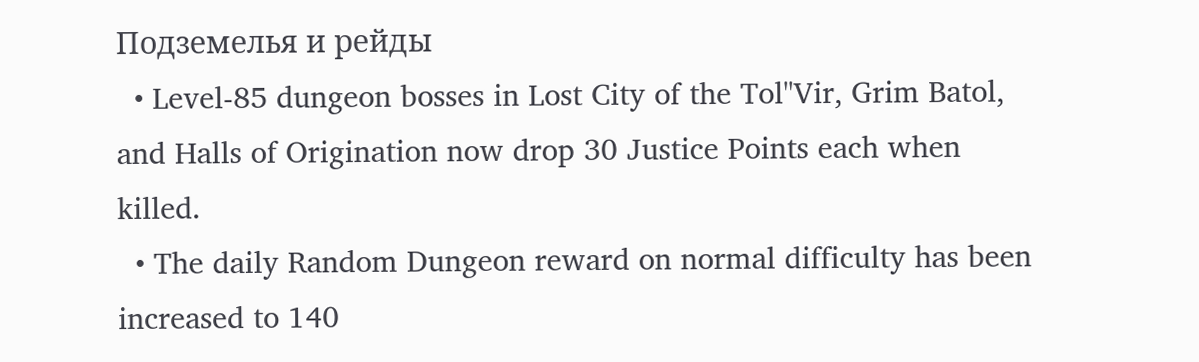Подземелья и рейды
  • Level-85 dungeon bosses in Lost City of the Tol''Vir, Grim Batol, and Halls of Origination now drop 30 Justice Points each when killed.
  • The daily Random Dungeon reward on normal difficulty has been increased to 140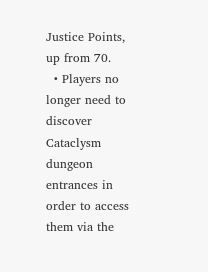Justice Points, up from 70.
  • Players no longer need to discover Cataclysm dungeon entrances in order to access them via the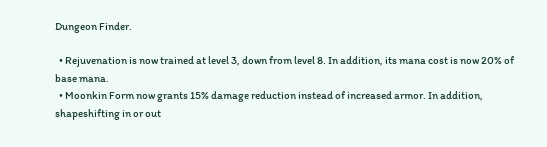Dungeon Finder.

  • Rejuvenation is now trained at level 3, down from level 8. In addition, its mana cost is now 20% of base mana.
  • Moonkin Form now grants 15% damage reduction instead of increased armor. In addition, shapeshifting in or out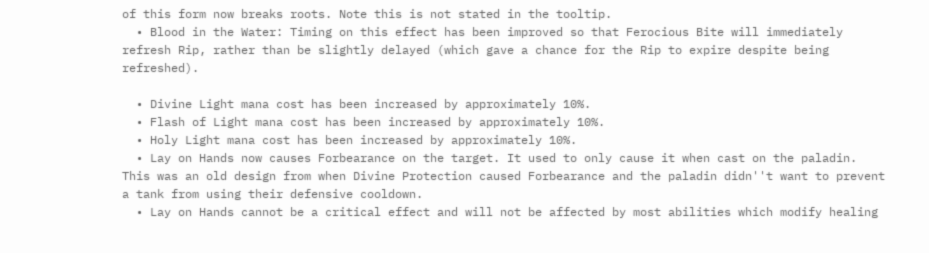of this form now breaks roots. Note this is not stated in the tooltip.
  • Blood in the Water: Timing on this effect has been improved so that Ferocious Bite will immediately refresh Rip, rather than be slightly delayed (which gave a chance for the Rip to expire despite being refreshed).

  • Divine Light mana cost has been increased by approximately 10%.
  • Flash of Light mana cost has been increased by approximately 10%.
  • Holy Light mana cost has been increased by approximately 10%.
  • Lay on Hands now causes Forbearance on the target. It used to only cause it when cast on the paladin. This was an old design from when Divine Protection caused Forbearance and the paladin didn''t want to prevent a tank from using their defensive cooldown.
  • Lay on Hands cannot be a critical effect and will not be affected by most abilities which modify healing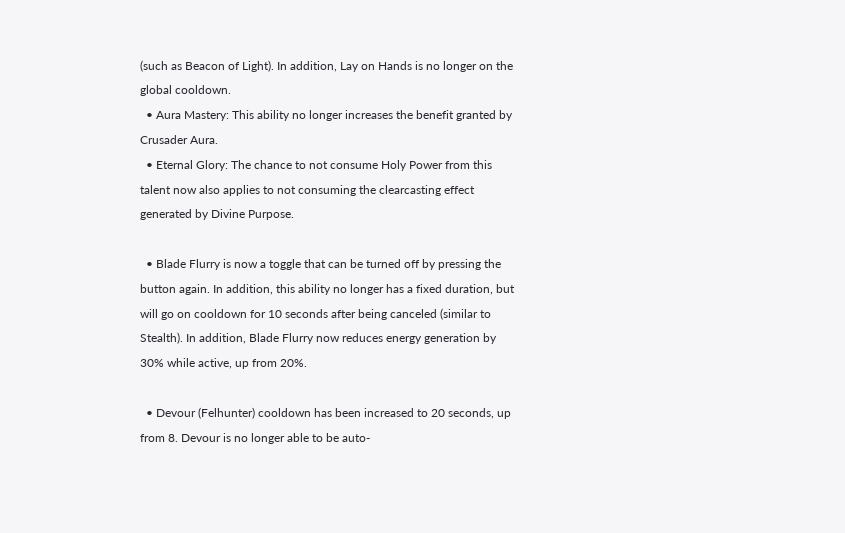(such as Beacon of Light). In addition, Lay on Hands is no longer on the global cooldown.
  • Aura Mastery: This ability no longer increases the benefit granted by Crusader Aura.
  • Eternal Glory: The chance to not consume Holy Power from this talent now also applies to not consuming the clearcasting effect generated by Divine Purpose.

  • Blade Flurry is now a toggle that can be turned off by pressing the button again. In addition, this ability no longer has a fixed duration, but will go on cooldown for 10 seconds after being canceled (similar to Stealth). In addition, Blade Flurry now reduces energy generation by 30% while active, up from 20%.

  • Devour (Felhunter) cooldown has been increased to 20 seconds, up from 8. Devour is no longer able to be auto-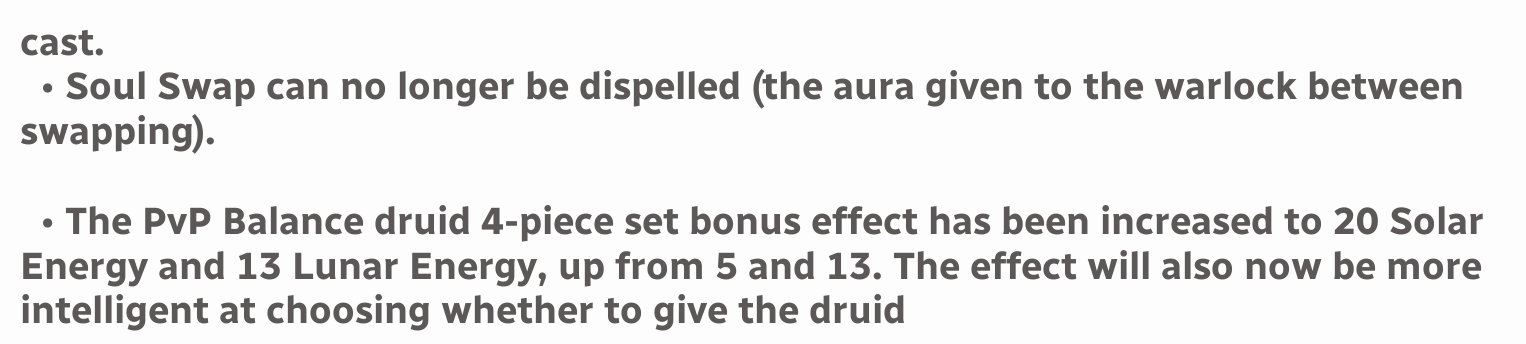cast.
  • Soul Swap can no longer be dispelled (the aura given to the warlock between swapping).

  • The PvP Balance druid 4-piece set bonus effect has been increased to 20 Solar Energy and 13 Lunar Energy, up from 5 and 13. The effect will also now be more intelligent at choosing whether to give the druid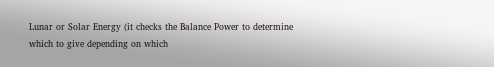Lunar or Solar Energy (it checks the Balance Power to determine which to give depending on which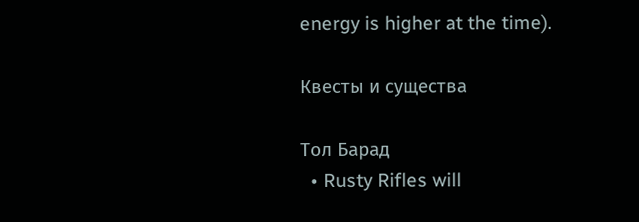energy is higher at the time).

Квесты и существа

Тол Барад
  • Rusty Rifles will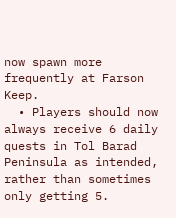now spawn more frequently at Farson Keep.
  • Players should now always receive 6 daily quests in Tol Barad Peninsula as intended, rather than sometimes only getting 5.